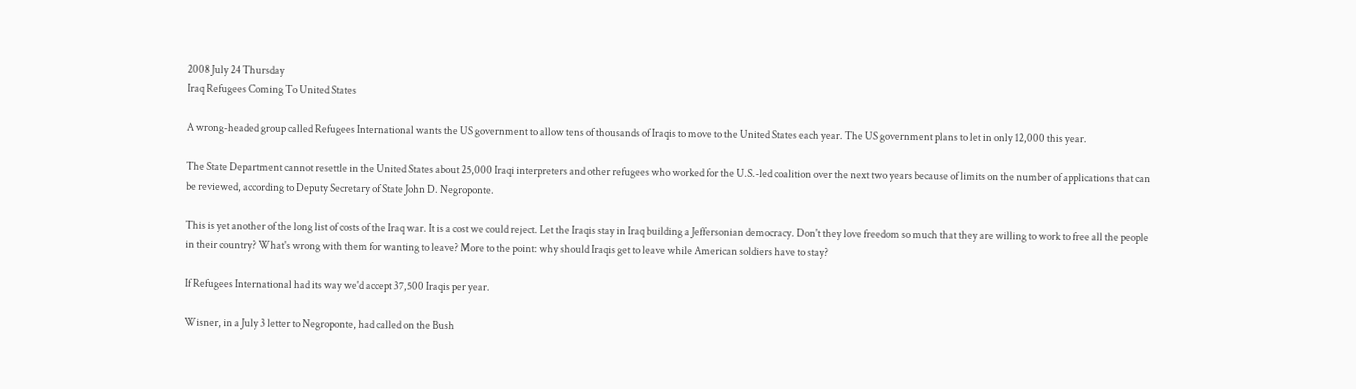2008 July 24 Thursday
Iraq Refugees Coming To United States

A wrong-headed group called Refugees International wants the US government to allow tens of thousands of Iraqis to move to the United States each year. The US government plans to let in only 12,000 this year.

The State Department cannot resettle in the United States about 25,000 Iraqi interpreters and other refugees who worked for the U.S.-led coalition over the next two years because of limits on the number of applications that can be reviewed, according to Deputy Secretary of State John D. Negroponte.

This is yet another of the long list of costs of the Iraq war. It is a cost we could reject. Let the Iraqis stay in Iraq building a Jeffersonian democracy. Don't they love freedom so much that they are willing to work to free all the people in their country? What's wrong with them for wanting to leave? More to the point: why should Iraqis get to leave while American soldiers have to stay?

If Refugees International had its way we'd accept 37,500 Iraqis per year.

Wisner, in a July 3 letter to Negroponte, had called on the Bush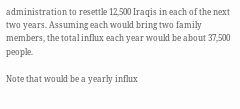administration to resettle 12,500 Iraqis in each of the next two years. Assuming each would bring two family members, the total influx each year would be about 37,500 people.

Note that would be a yearly influx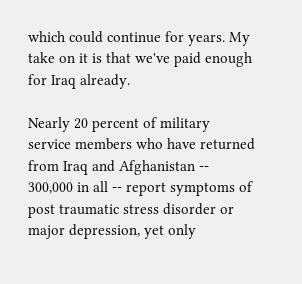which could continue for years. My take on it is that we've paid enough for Iraq already.

Nearly 20 percent of military service members who have returned from Iraq and Afghanistan -- 300,000 in all -- report symptoms of post traumatic stress disorder or major depression, yet only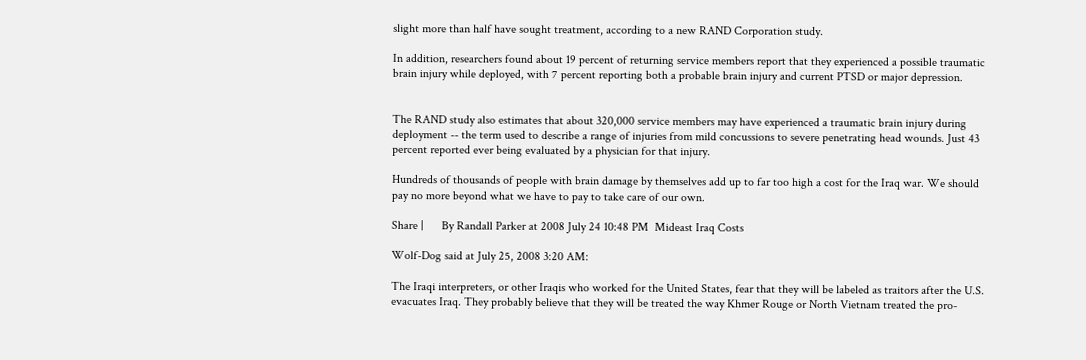slight more than half have sought treatment, according to a new RAND Corporation study.

In addition, researchers found about 19 percent of returning service members report that they experienced a possible traumatic brain injury while deployed, with 7 percent reporting both a probable brain injury and current PTSD or major depression.


The RAND study also estimates that about 320,000 service members may have experienced a traumatic brain injury during deployment -- the term used to describe a range of injuries from mild concussions to severe penetrating head wounds. Just 43 percent reported ever being evaluated by a physician for that injury.

Hundreds of thousands of people with brain damage by themselves add up to far too high a cost for the Iraq war. We should pay no more beyond what we have to pay to take care of our own.

Share |      By Randall Parker at 2008 July 24 10:48 PM  Mideast Iraq Costs

Wolf-Dog said at July 25, 2008 3:20 AM:

The Iraqi interpreters, or other Iraqis who worked for the United States, fear that they will be labeled as traitors after the U.S. evacuates Iraq. They probably believe that they will be treated the way Khmer Rouge or North Vietnam treated the pro-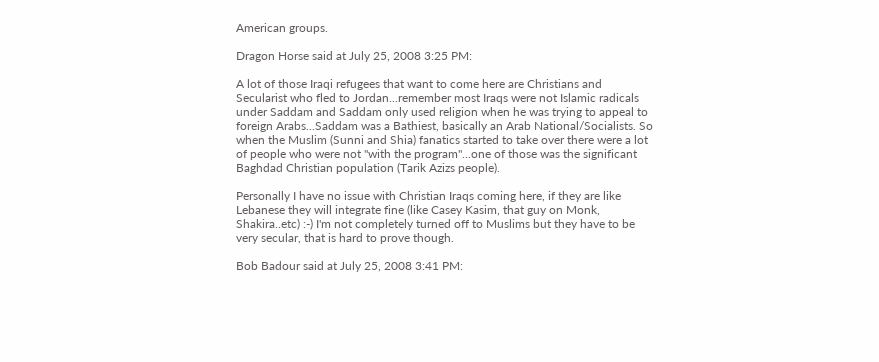American groups.

Dragon Horse said at July 25, 2008 3:25 PM:

A lot of those Iraqi refugees that want to come here are Christians and Secularist who fled to Jordan...remember most Iraqs were not Islamic radicals under Saddam and Saddam only used religion when he was trying to appeal to foreign Arabs...Saddam was a Bathiest, basically an Arab National/Socialists. So when the Muslim (Sunni and Shia) fanatics started to take over there were a lot of people who were not "with the program"...one of those was the significant Baghdad Christian population (Tarik Azizs people).

Personally I have no issue with Christian Iraqs coming here, if they are like Lebanese they will integrate fine (like Casey Kasim, that guy on Monk, Shakira..etc) :-) I'm not completely turned off to Muslims but they have to be very secular, that is hard to prove though.

Bob Badour said at July 25, 2008 3:41 PM: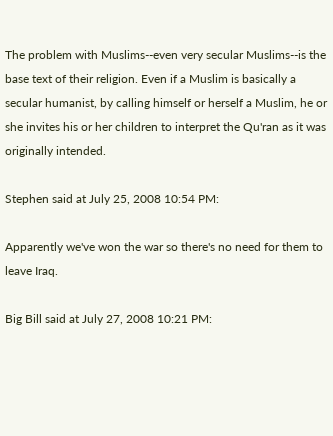The problem with Muslims--even very secular Muslims--is the base text of their religion. Even if a Muslim is basically a secular humanist, by calling himself or herself a Muslim, he or she invites his or her children to interpret the Qu'ran as it was originally intended.

Stephen said at July 25, 2008 10:54 PM:

Apparently we've won the war so there's no need for them to leave Iraq.

Big Bill said at July 27, 2008 10:21 PM: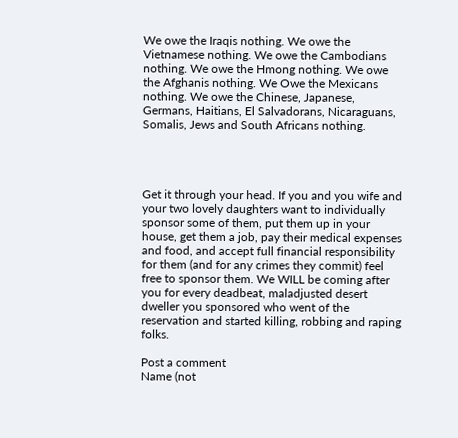We owe the Iraqis nothing. We owe the Vietnamese nothing. We owe the Cambodians nothing. We owe the Hmong nothing. We owe the Afghanis nothing. We Owe the Mexicans nothing. We owe the Chinese, Japanese, Germans, Haitians, El Salvadorans, Nicaraguans, Somalis, Jews and South Africans nothing.




Get it through your head. If you and you wife and your two lovely daughters want to individually sponsor some of them, put them up in your house, get them a job, pay their medical expenses and food, and accept full financial responsibility for them (and for any crimes they commit) feel free to sponsor them. We WILL be coming after you for every deadbeat, maladjusted desert dweller you sponsored who went of the reservation and started killing, robbing and raping folks.

Post a comment
Name (not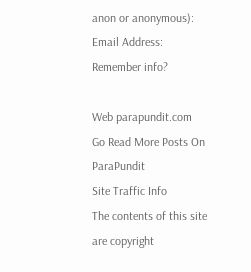anon or anonymous):
Email Address:
Remember info?

Web parapundit.com
Go Read More Posts On ParaPundit
Site Traffic Info
The contents of this site are copyright